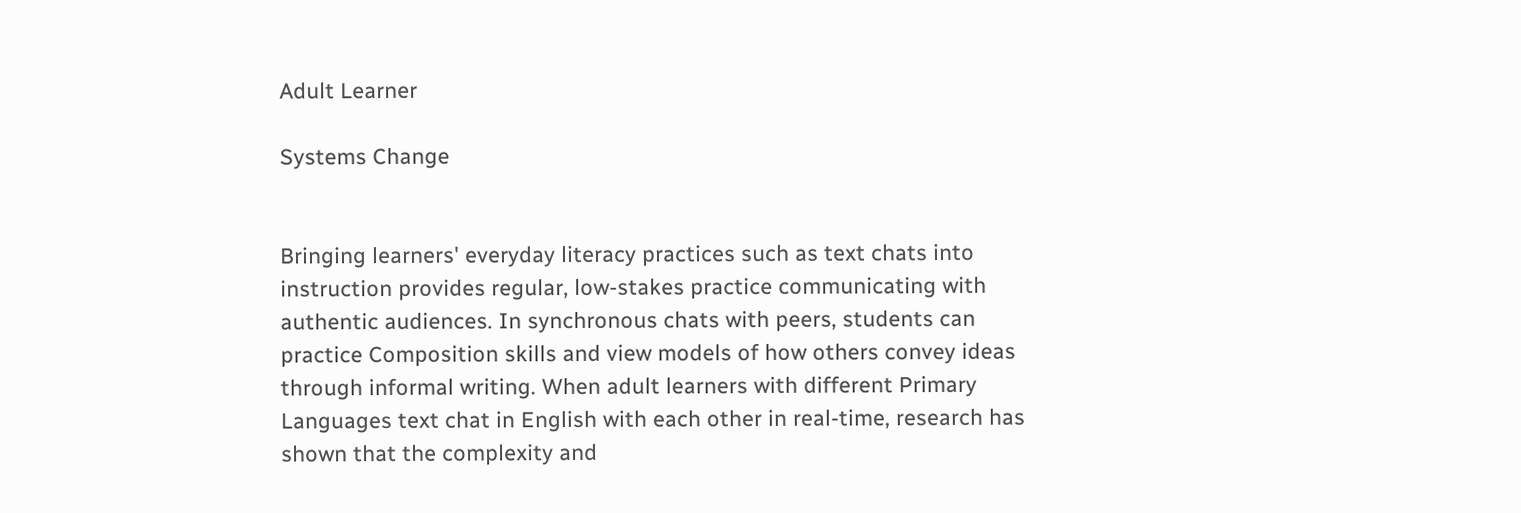Adult Learner

Systems Change


Bringing learners' everyday literacy practices such as text chats into instruction provides regular, low-stakes practice communicating with authentic audiences. In synchronous chats with peers, students can practice Composition skills and view models of how others convey ideas through informal writing. When adult learners with different Primary Languages text chat in English with each other in real-time, research has shown that the complexity and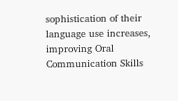sophistication of their language use increases, improving Oral Communication Skills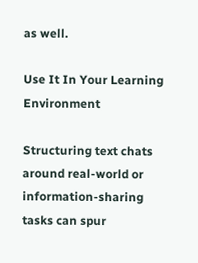as well.

Use It In Your Learning Environment

Structuring text chats around real-world or information-sharing tasks can spur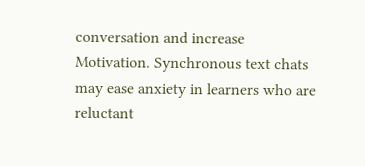conversation and increase Motivation. Synchronous text chats may ease anxiety in learners who are reluctant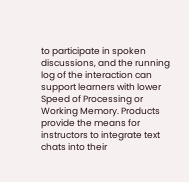to participate in spoken discussions, and the running log of the interaction can support learners with lower Speed of Processing or Working Memory. Products provide the means for instructors to integrate text chats into their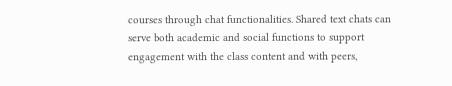courses through chat functionalities. Shared text chats can serve both academic and social functions to support engagement with the class content and with peers,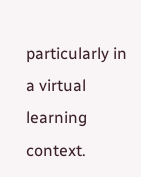particularly in a virtual learning context.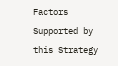Factors Supported by this Strategy